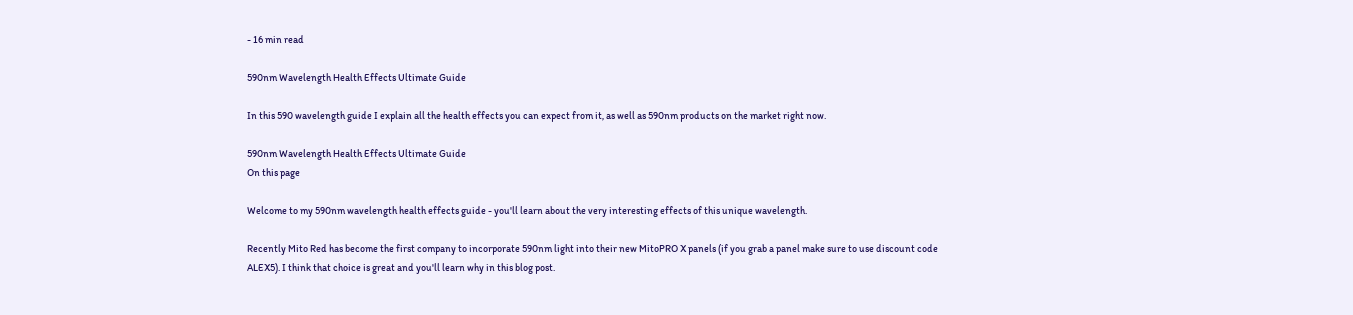- 16 min read

590nm Wavelength Health Effects Ultimate Guide

In this 590 wavelength guide I explain all the health effects you can expect from it, as well as 590nm products on the market right now.

590nm Wavelength Health Effects Ultimate Guide
On this page

Welcome to my 590nm wavelength health effects guide - you'll learn about the very interesting effects of this unique wavelength.

Recently Mito Red has become the first company to incorporate 590nm light into their new MitoPRO X panels (if you grab a panel make sure to use discount code ALEX5). I think that choice is great and you'll learn why in this blog post.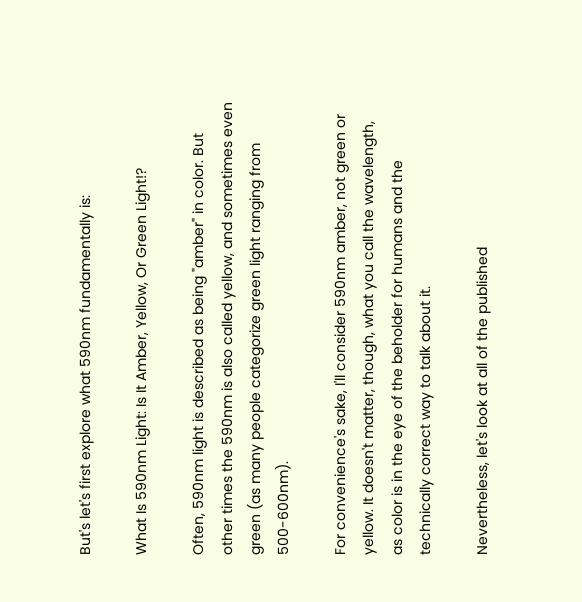But's let's first explore what 590nm fundamentally is:

What Is 590nm Light: Is It Amber, Yellow, Or Green Light!?

Often, 590nm light is described as being "amber" in color. But other times the 590nm is also called yellow, and sometimes even green (as many people categorize green light ranging from 500-600nm).

For convenience's sake, I'll consider 590nm amber, not green or yellow. It doesn't matter, though, what you call the wavelength, as color is in the eye of the beholder for humans and the technically correct way to talk about it.

Nevertheless, let's look at all of the published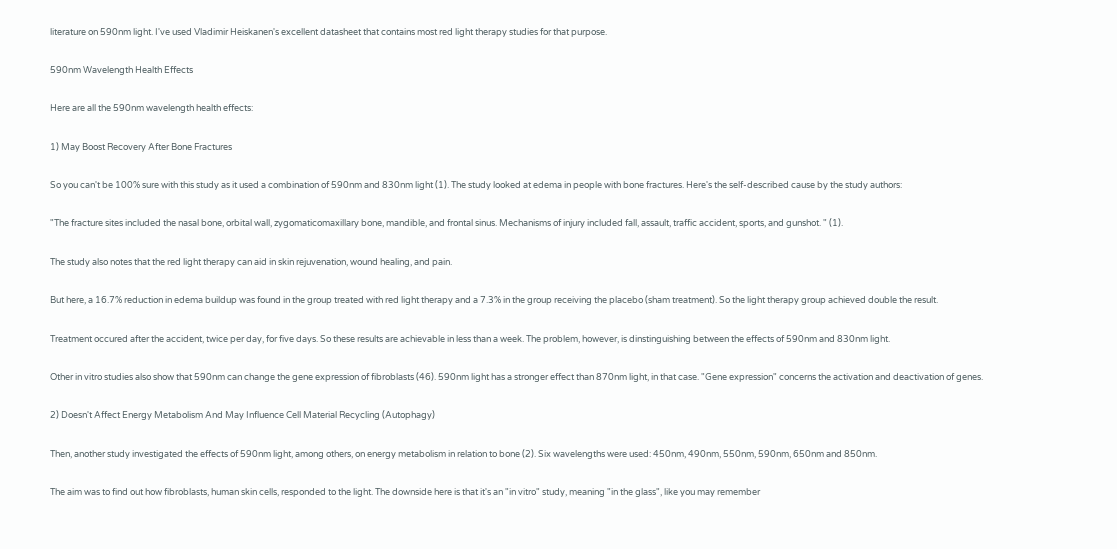literature on 590nm light. I've used Vladimir Heiskanen's excellent datasheet that contains most red light therapy studies for that purpose.

590nm Wavelength Health Effects

Here are all the 590nm wavelength health effects:

1) May Boost Recovery After Bone Fractures

So you can't be 100% sure with this study as it used a combination of 590nm and 830nm light (1). The study looked at edema in people with bone fractures. Here's the self-described cause by the study authors:

"The fracture sites included the nasal bone, orbital wall, zygomaticomaxillary bone, mandible, and frontal sinus. Mechanisms of injury included fall, assault, traffic accident, sports, and gunshot. " (1).

The study also notes that the red light therapy can aid in skin rejuvenation, wound healing, and pain.

But here, a 16.7% reduction in edema buildup was found in the group treated with red light therapy and a 7.3% in the group receiving the placebo (sham treatment). So the light therapy group achieved double the result.

Treatment occured after the accident, twice per day, for five days. So these results are achievable in less than a week. The problem, however, is dinstinguishing between the effects of 590nm and 830nm light.

Other in vitro studies also show that 590nm can change the gene expression of fibroblasts (46). 590nm light has a stronger effect than 870nm light, in that case. "Gene expression" concerns the activation and deactivation of genes.

2) Doesn't Affect Energy Metabolism And May Influence Cell Material Recycling (Autophagy)

Then, another study investigated the effects of 590nm light, among others, on energy metabolism in relation to bone (2). Six wavelengths were used: 450nm, 490nm, 550nm, 590nm, 650nm and 850nm.

The aim was to find out how fibroblasts, human skin cells, responded to the light. The downside here is that it's an "in vitro" study, meaning "in the glass", like you may remember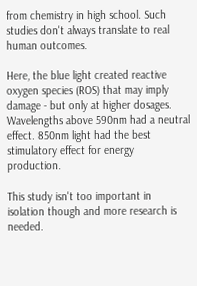from chemistry in high school. Such studies don't always translate to real human outcomes.

Here, the blue light created reactive oxygen species (ROS) that may imply damage - but only at higher dosages. Wavelengths above 590nm had a neutral effect. 850nm light had the best stimulatory effect for energy production.

This study isn't too important in isolation though and more research is needed.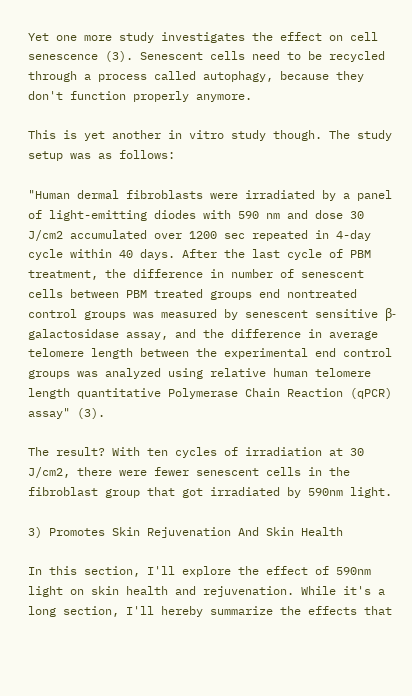Yet one more study investigates the effect on cell senescence (3). Senescent cells need to be recycled through a process called autophagy, because they don't function properly anymore.

This is yet another in vitro study though. The study setup was as follows:

"Human dermal fibroblasts were irradiated by a panel of light-emitting diodes with 590 nm and dose 30 J/cm2 accumulated over 1200 sec repeated in 4-day cycle within 40 days. After the last cycle of PBM treatment, the difference in number of senescent cells between PBM treated groups end nontreated control groups was measured by senescent sensitive β-galactosidase assay, and the difference in average telomere length between the experimental end control groups was analyzed using relative human telomere length quantitative Polymerase Chain Reaction (qPCR) assay" (3).

The result? With ten cycles of irradiation at 30 J/cm2, there were fewer senescent cells in the fibroblast group that got irradiated by 590nm light.

3) Promotes Skin Rejuvenation And Skin Health

In this section, I'll explore the effect of 590nm light on skin health and rejuvenation. While it's a long section, I'll hereby summarize the effects that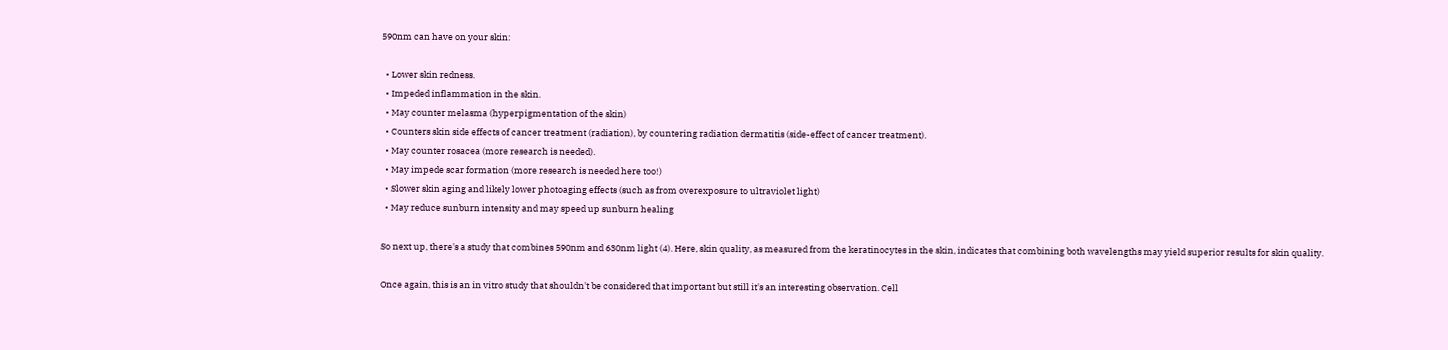590nm can have on your skin:

  • Lower skin redness.
  • Impeded inflammation in the skin.
  • May counter melasma (hyperpigmentation of the skin)
  • Counters skin side effects of cancer treatment (radiation), by countering radiation dermatitis (side-effect of cancer treatment).
  • May counter rosacea (more research is needed).
  • May impede scar formation (more research is needed here too!)
  • Slower skin aging and likely lower photoaging effects (such as from overexposure to ultraviolet light)
  • May reduce sunburn intensity and may speed up sunburn healing

So next up, there's a study that combines 590nm and 630nm light (4). Here, skin quality, as measured from the keratinocytes in the skin, indicates that combining both wavelengths may yield superior results for skin quality.

Once again, this is an in vitro study that shouldn't be considered that important but still it's an interesting observation. Cell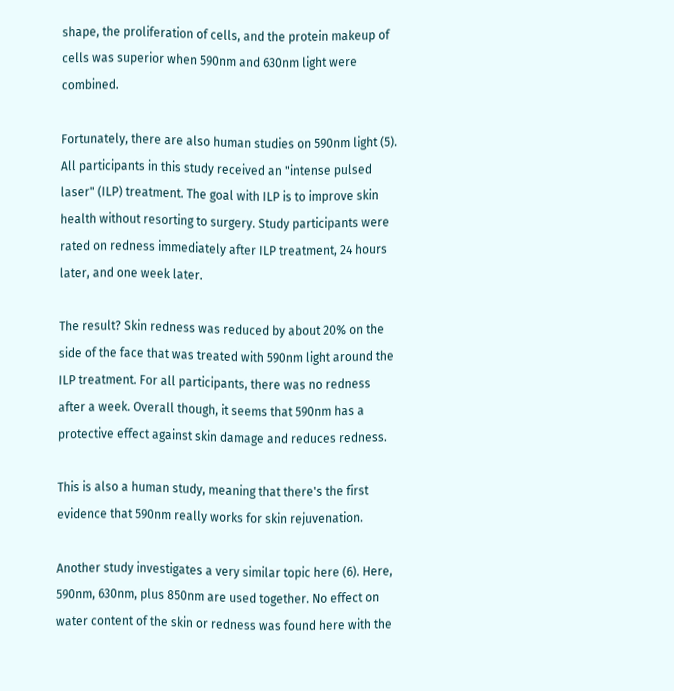shape, the proliferation of cells, and the protein makeup of cells was superior when 590nm and 630nm light were combined.

Fortunately, there are also human studies on 590nm light (5). All participants in this study received an "intense pulsed laser" (ILP) treatment. The goal with ILP is to improve skin health without resorting to surgery. Study participants were rated on redness immediately after ILP treatment, 24 hours later, and one week later.

The result? Skin redness was reduced by about 20% on the side of the face that was treated with 590nm light around the ILP treatment. For all participants, there was no redness after a week. Overall though, it seems that 590nm has a protective effect against skin damage and reduces redness.

This is also a human study, meaning that there's the first evidence that 590nm really works for skin rejuvenation.

Another study investigates a very similar topic here (6). Here, 590nm, 630nm, plus 850nm are used together. No effect on water content of the skin or redness was found here with the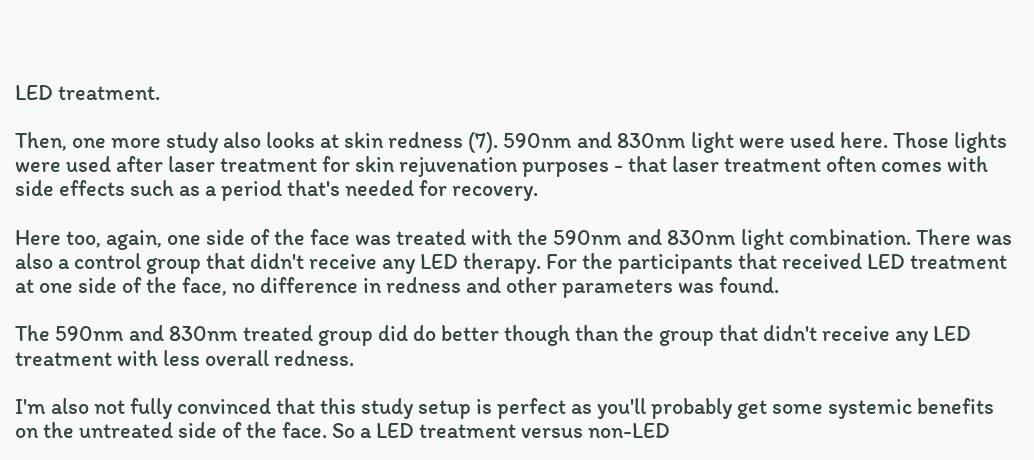LED treatment.

Then, one more study also looks at skin redness (7). 590nm and 830nm light were used here. Those lights were used after laser treatment for skin rejuvenation purposes - that laser treatment often comes with side effects such as a period that's needed for recovery.

Here too, again, one side of the face was treated with the 590nm and 830nm light combination. There was also a control group that didn't receive any LED therapy. For the participants that received LED treatment at one side of the face, no difference in redness and other parameters was found.

The 590nm and 830nm treated group did do better though than the group that didn't receive any LED treatment with less overall redness.

I'm also not fully convinced that this study setup is perfect as you'll probably get some systemic benefits on the untreated side of the face. So a LED treatment versus non-LED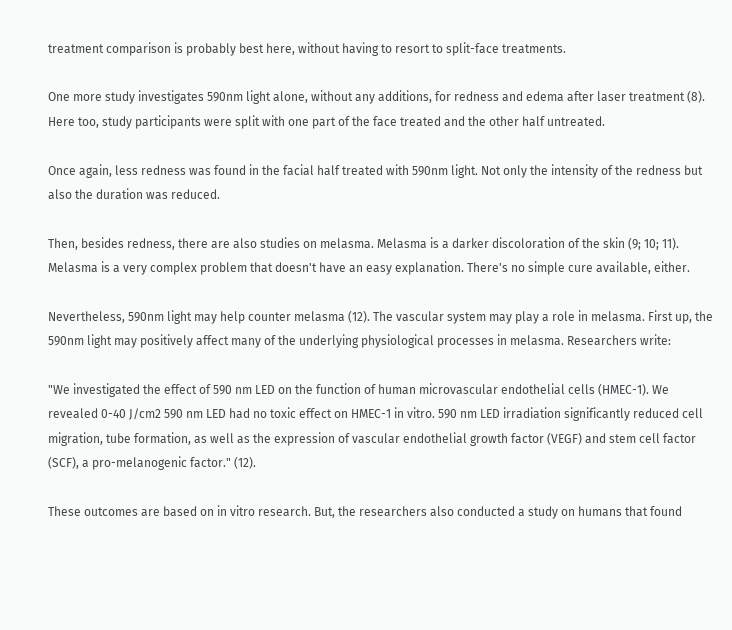treatment comparison is probably best here, without having to resort to split-face treatments.

One more study investigates 590nm light alone, without any additions, for redness and edema after laser treatment (8). Here too, study participants were split with one part of the face treated and the other half untreated.

Once again, less redness was found in the facial half treated with 590nm light. Not only the intensity of the redness but also the duration was reduced.

Then, besides redness, there are also studies on melasma. Melasma is a darker discoloration of the skin (9; 10; 11). Melasma is a very complex problem that doesn't have an easy explanation. There's no simple cure available, either.

Nevertheless, 590nm light may help counter melasma (12). The vascular system may play a role in melasma. First up, the 590nm light may positively affect many of the underlying physiological processes in melasma. Researchers write:

"We investigated the effect of 590 nm LED on the function of human microvascular endothelial cells (HMEC-1). We revealed 0-40 J/cm2 590 nm LED had no toxic effect on HMEC-1 in vitro. 590 nm LED irradiation significantly reduced cell migration, tube formation, as well as the expression of vascular endothelial growth factor (VEGF) and stem cell factor (SCF), a pro-melanogenic factor." (12).

These outcomes are based on in vitro research. But, the researchers also conducted a study on humans that found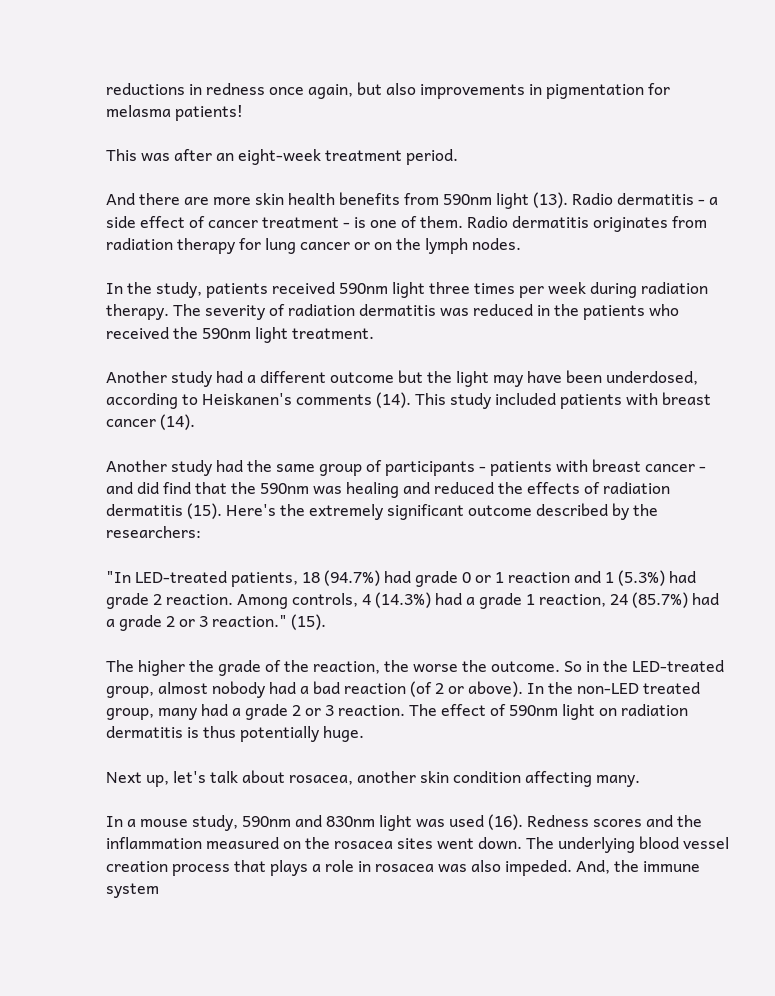reductions in redness once again, but also improvements in pigmentation for melasma patients!

This was after an eight-week treatment period.

And there are more skin health benefits from 590nm light (13). Radio dermatitis - a side effect of cancer treatment - is one of them. Radio dermatitis originates from radiation therapy for lung cancer or on the lymph nodes.

In the study, patients received 590nm light three times per week during radiation therapy. The severity of radiation dermatitis was reduced in the patients who received the 590nm light treatment.

Another study had a different outcome but the light may have been underdosed, according to Heiskanen's comments (14). This study included patients with breast cancer (14).

Another study had the same group of participants - patients with breast cancer - and did find that the 590nm was healing and reduced the effects of radiation dermatitis (15). Here's the extremely significant outcome described by the researchers:

"In LED-treated patients, 18 (94.7%) had grade 0 or 1 reaction and 1 (5.3%) had grade 2 reaction. Among controls, 4 (14.3%) had a grade 1 reaction, 24 (85.7%) had a grade 2 or 3 reaction." (15).

The higher the grade of the reaction, the worse the outcome. So in the LED-treated group, almost nobody had a bad reaction (of 2 or above). In the non-LED treated group, many had a grade 2 or 3 reaction. The effect of 590nm light on radiation dermatitis is thus potentially huge.

Next up, let's talk about rosacea, another skin condition affecting many.

In a mouse study, 590nm and 830nm light was used (16). Redness scores and the inflammation measured on the rosacea sites went down. The underlying blood vessel creation process that plays a role in rosacea was also impeded. And, the immune system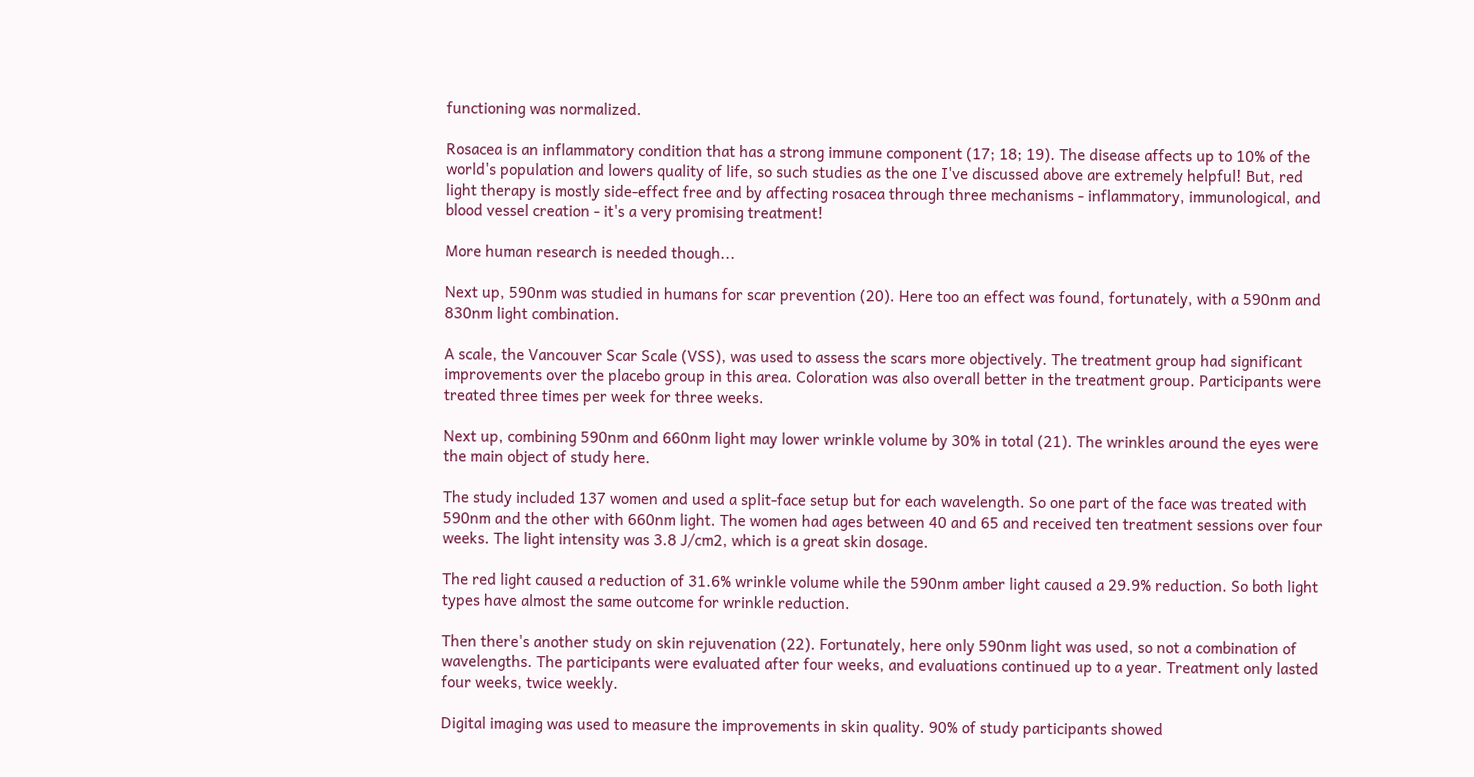functioning was normalized.

Rosacea is an inflammatory condition that has a strong immune component (17; 18; 19). The disease affects up to 10% of the world's population and lowers quality of life, so such studies as the one I've discussed above are extremely helpful! But, red light therapy is mostly side-effect free and by affecting rosacea through three mechanisms - inflammatory, immunological, and blood vessel creation - it's a very promising treatment!

More human research is needed though...

Next up, 590nm was studied in humans for scar prevention (20). Here too an effect was found, fortunately, with a 590nm and 830nm light combination.

A scale, the Vancouver Scar Scale (VSS), was used to assess the scars more objectively. The treatment group had significant improvements over the placebo group in this area. Coloration was also overall better in the treatment group. Participants were treated three times per week for three weeks.

Next up, combining 590nm and 660nm light may lower wrinkle volume by 30% in total (21). The wrinkles around the eyes were the main object of study here.

The study included 137 women and used a split-face setup but for each wavelength. So one part of the face was treated with 590nm and the other with 660nm light. The women had ages between 40 and 65 and received ten treatment sessions over four weeks. The light intensity was 3.8 J/cm2, which is a great skin dosage.

The red light caused a reduction of 31.6% wrinkle volume while the 590nm amber light caused a 29.9% reduction. So both light types have almost the same outcome for wrinkle reduction.

Then there's another study on skin rejuvenation (22). Fortunately, here only 590nm light was used, so not a combination of wavelengths. The participants were evaluated after four weeks, and evaluations continued up to a year. Treatment only lasted four weeks, twice weekly.

Digital imaging was used to measure the improvements in skin quality. 90% of study participants showed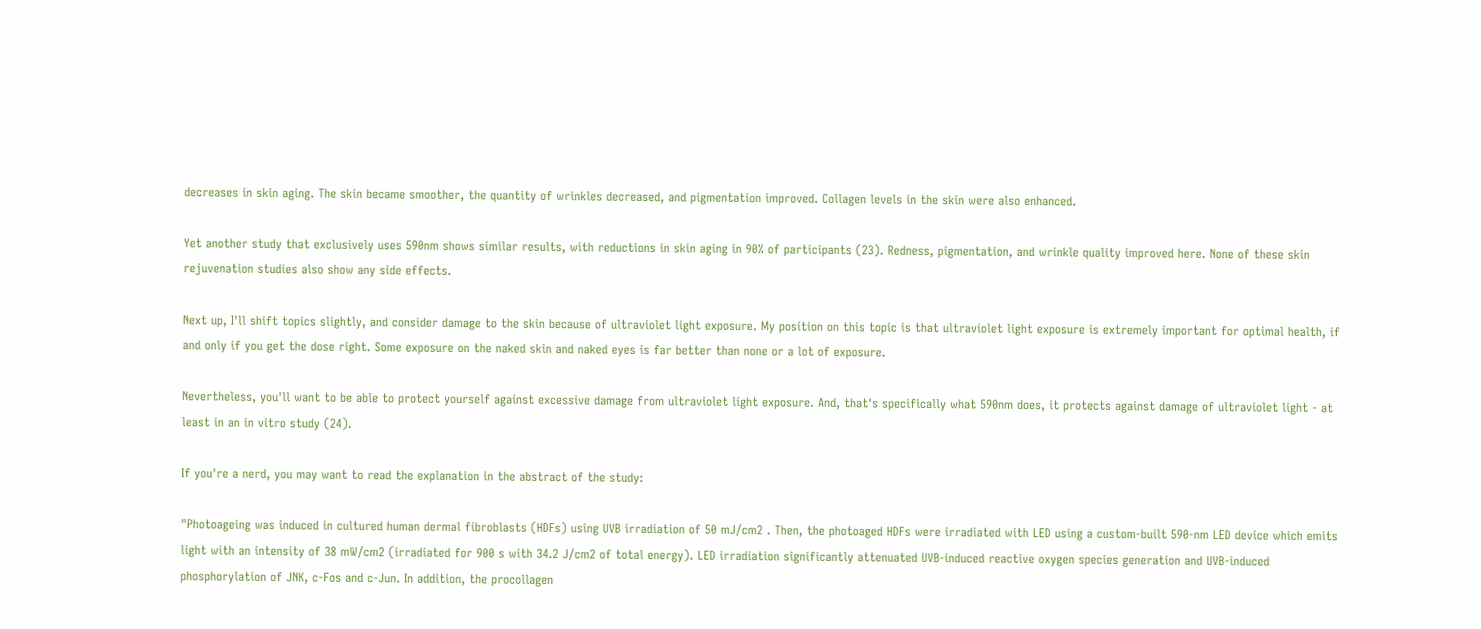decreases in skin aging. The skin became smoother, the quantity of wrinkles decreased, and pigmentation improved. Collagen levels in the skin were also enhanced.

Yet another study that exclusively uses 590nm shows similar results, with reductions in skin aging in 90% of participants (23). Redness, pigmentation, and wrinkle quality improved here. None of these skin rejuvenation studies also show any side effects.

Next up, I'll shift topics slightly, and consider damage to the skin because of ultraviolet light exposure. My position on this topic is that ultraviolet light exposure is extremely important for optimal health, if and only if you get the dose right. Some exposure on the naked skin and naked eyes is far better than none or a lot of exposure.

Nevertheless, you'll want to be able to protect yourself against excessive damage from ultraviolet light exposure. And, that's specifically what 590nm does, it protects against damage of ultraviolet light - at least in an in vitro study (24).

If you're a nerd, you may want to read the explanation in the abstract of the study:

"Photoageing was induced in cultured human dermal fibroblasts (HDFs) using UVB irradiation of 50 mJ/cm2 . Then, the photoaged HDFs were irradiated with LED using a custom-built 590-nm LED device which emits light with an intensity of 38 mW/cm2 (irradiated for 900 s with 34.2 J/cm2 of total energy). LED irradiation significantly attenuated UVB-induced reactive oxygen species generation and UVB-induced phosphorylation of JNK, c-Fos and c-Jun. In addition, the procollagen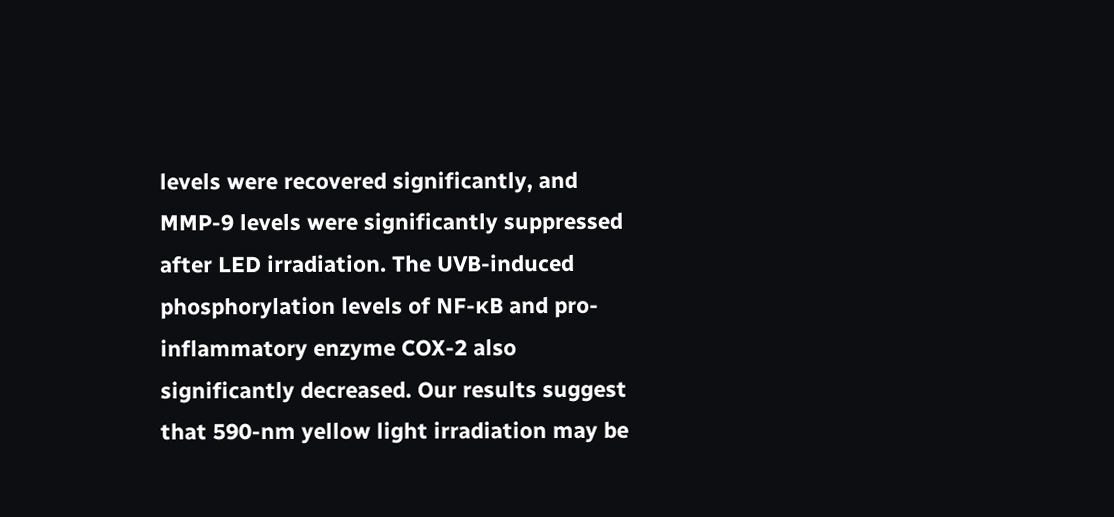levels were recovered significantly, and MMP-9 levels were significantly suppressed after LED irradiation. The UVB-induced phosphorylation levels of NF-κB and pro-inflammatory enzyme COX-2 also significantly decreased. Our results suggest that 590-nm yellow light irradiation may be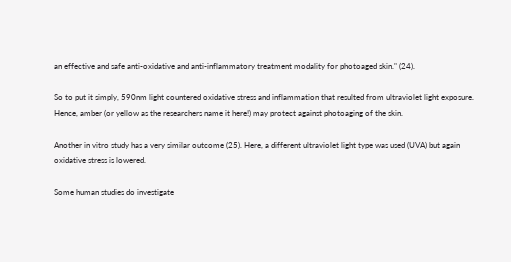an effective and safe anti-oxidative and anti-inflammatory treatment modality for photoaged skin." (24).

So to put it simply, 590nm light countered oxidative stress and inflammation that resulted from ultraviolet light exposure. Hence, amber (or yellow as the researchers name it here!) may protect against photoaging of the skin.

Another in vitro study has a very similar outcome (25). Here, a different ultraviolet light type was used (UVA) but again oxidative stress is lowered.

Some human studies do investigate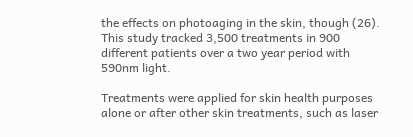the effects on photoaging in the skin, though (26). This study tracked 3,500 treatments in 900 different patients over a two year period with 590nm light.

Treatments were applied for skin health purposes alone or after other skin treatments, such as laser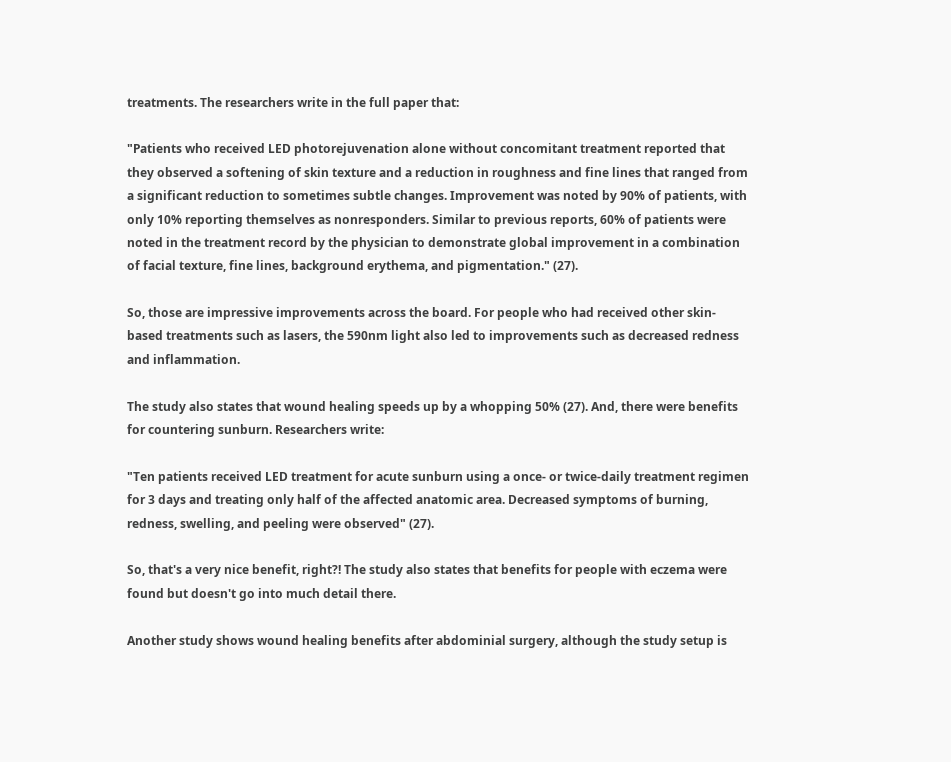treatments. The researchers write in the full paper that:

"Patients who received LED photorejuvenation alone without concomitant treatment reported that they observed a softening of skin texture and a reduction in roughness and fine lines that ranged from a significant reduction to sometimes subtle changes. Improvement was noted by 90% of patients, with only 10% reporting themselves as nonresponders. Similar to previous reports, 60% of patients were noted in the treatment record by the physician to demonstrate global improvement in a combination of facial texture, fine lines, background erythema, and pigmentation." (27).

So, those are impressive improvements across the board. For people who had received other skin-based treatments such as lasers, the 590nm light also led to improvements such as decreased redness and inflammation.

The study also states that wound healing speeds up by a whopping 50% (27). And, there were benefits for countering sunburn. Researchers write:

"Ten patients received LED treatment for acute sunburn using a once- or twice-daily treatment regimen for 3 days and treating only half of the affected anatomic area. Decreased symptoms of burning, redness, swelling, and peeling were observed" (27).

So, that's a very nice benefit, right?! The study also states that benefits for people with eczema were found but doesn't go into much detail there.

Another study shows wound healing benefits after abdominial surgery, although the study setup is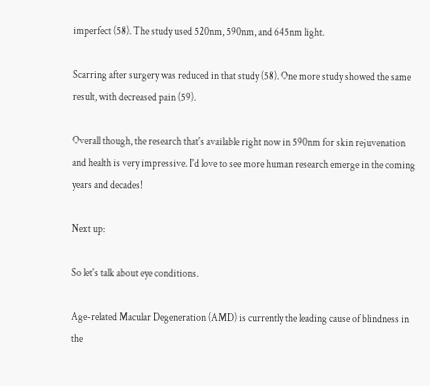imperfect (58). The study used 520nm, 590nm, and 645nm light.

Scarring after surgery was reduced in that study (58). One more study showed the same result, with decreased pain (59).

Overall though, the research that's available right now in 590nm for skin rejuvenation and health is very impressive. I'd love to see more human research emerge in the coming years and decades!

Next up:

So let's talk about eye conditions.

Age-related Macular Degeneration (AMD) is currently the leading cause of blindness in the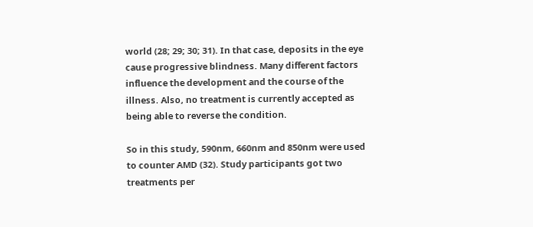world (28; 29; 30; 31). In that case, deposits in the eye cause progressive blindness. Many different factors influence the development and the course of the illness. Also, no treatment is currently accepted as being able to reverse the condition.

So in this study, 590nm, 660nm and 850nm were used to counter AMD (32). Study participants got two treatments per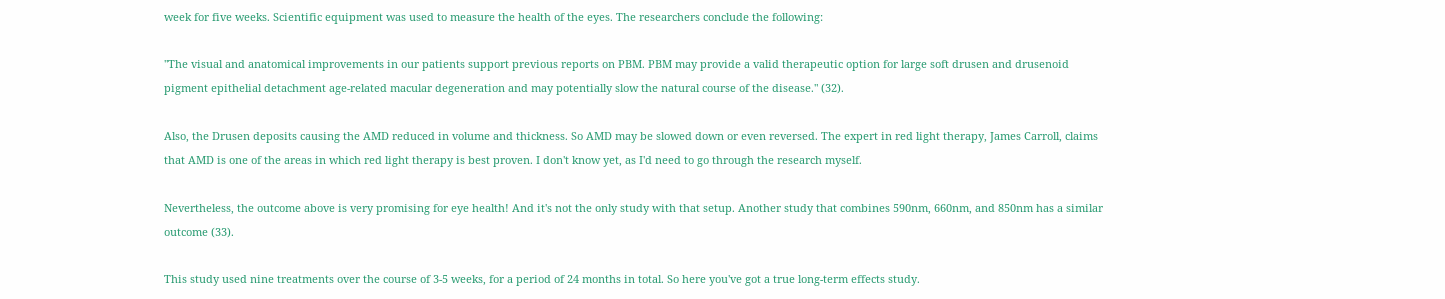week for five weeks. Scientific equipment was used to measure the health of the eyes. The researchers conclude the following:

"The visual and anatomical improvements in our patients support previous reports on PBM. PBM may provide a valid therapeutic option for large soft drusen and drusenoid pigment epithelial detachment age-related macular degeneration and may potentially slow the natural course of the disease." (32).

Also, the Drusen deposits causing the AMD reduced in volume and thickness. So AMD may be slowed down or even reversed. The expert in red light therapy, James Carroll, claims that AMD is one of the areas in which red light therapy is best proven. I don't know yet, as I'd need to go through the research myself.

Nevertheless, the outcome above is very promising for eye health! And it's not the only study with that setup. Another study that combines 590nm, 660nm, and 850nm has a similar outcome (33).

This study used nine treatments over the course of 3-5 weeks, for a period of 24 months in total. So here you've got a true long-term effects study.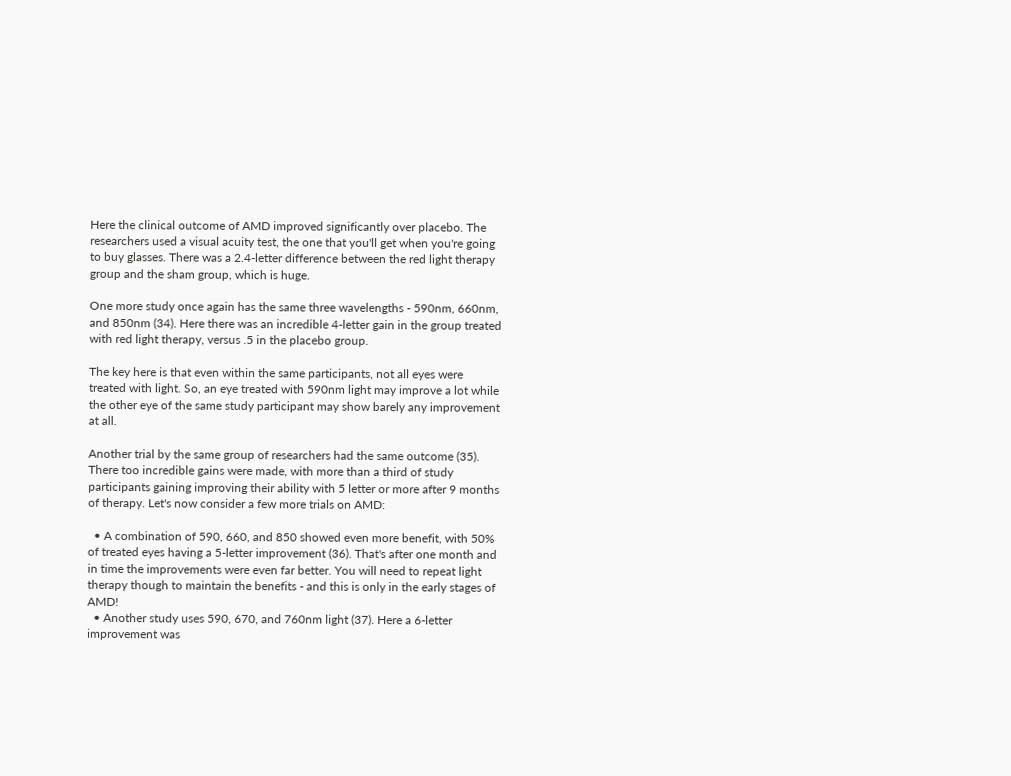Here the clinical outcome of AMD improved significantly over placebo. The researchers used a visual acuity test, the one that you'll get when you're going to buy glasses. There was a 2.4-letter difference between the red light therapy group and the sham group, which is huge.

One more study once again has the same three wavelengths - 590nm, 660nm, and 850nm (34). Here there was an incredible 4-letter gain in the group treated with red light therapy, versus .5 in the placebo group.

The key here is that even within the same participants, not all eyes were treated with light. So, an eye treated with 590nm light may improve a lot while the other eye of the same study participant may show barely any improvement at all.

Another trial by the same group of researchers had the same outcome (35). There too incredible gains were made, with more than a third of study participants gaining improving their ability with 5 letter or more after 9 months of therapy. Let's now consider a few more trials on AMD:

  • A combination of 590, 660, and 850 showed even more benefit, with 50% of treated eyes having a 5-letter improvement (36). That's after one month and in time the improvements were even far better. You will need to repeat light therapy though to maintain the benefits - and this is only in the early stages of AMD!
  • Another study uses 590, 670, and 760nm light (37). Here a 6-letter improvement was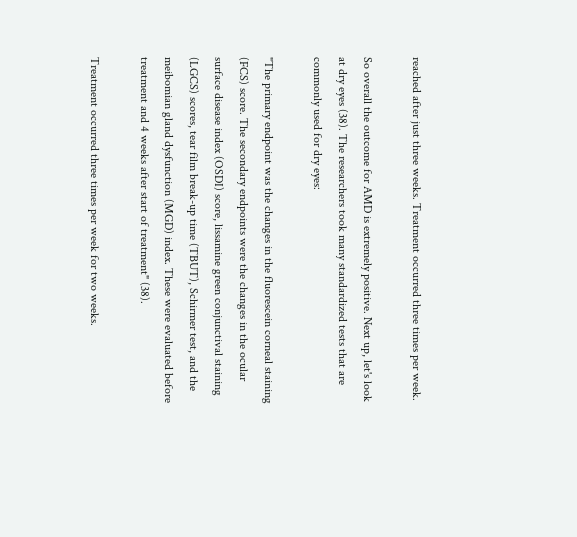reached after just three weeks. Treatment occurred three times per week.

So overall the outcome for AMD is extremely positive. Next up, let's look at dry eyes (38). The researchers took many standardized tests that are commonly used for dry eyes:

"The primary endpoint was the changes in the fluorescein corneal staining (FCS) score. The secondary endpoints were the changes in the ocular surface disease index (OSDI) score, lissamine green conjunctival staining (LGCS) scores, tear film break-up time (TBUT), Schirmer test, and the meibomian gland dysfunction (MGD) index. These were evaluated before treatment and 4 weeks after start of treatment" (38).

Treatment occurred three times per week for two weeks.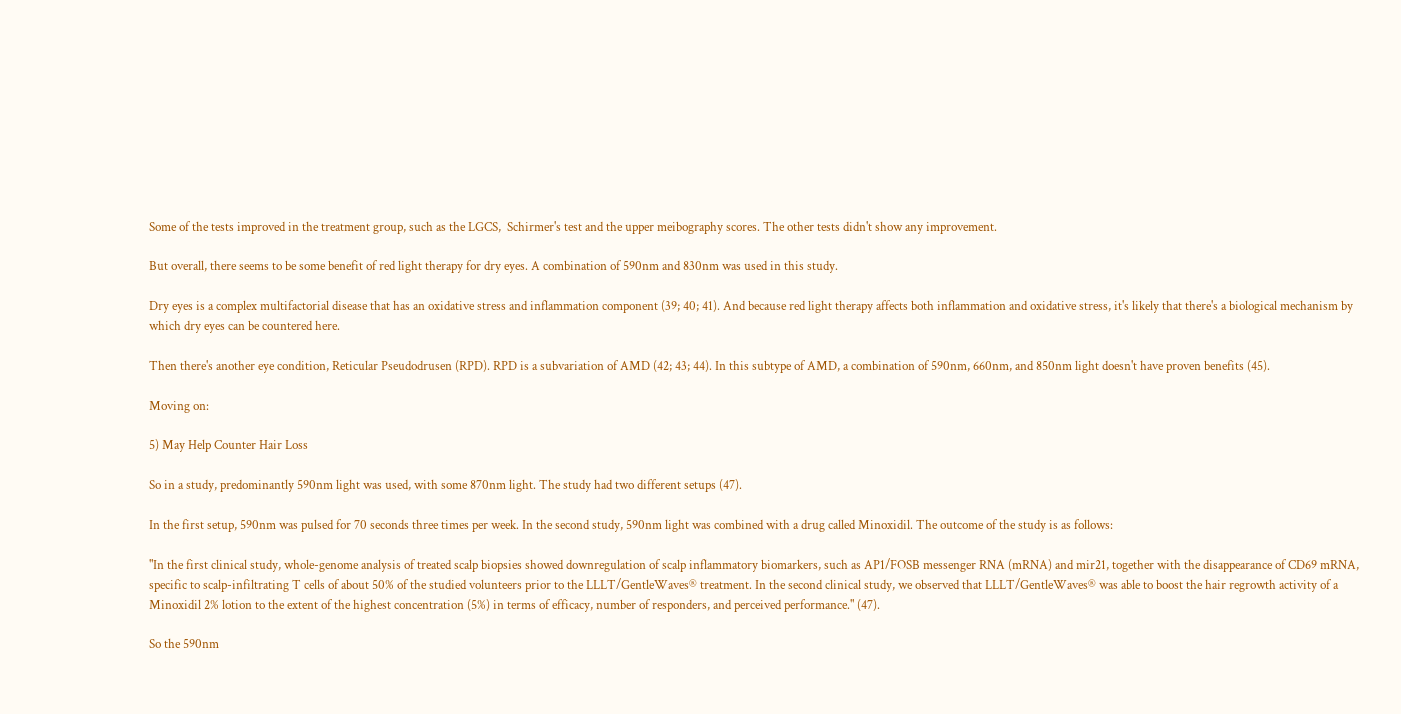Some of the tests improved in the treatment group, such as the LGCS,  Schirmer's test and the upper meibography scores. The other tests didn't show any improvement.

But overall, there seems to be some benefit of red light therapy for dry eyes. A combination of 590nm and 830nm was used in this study.

Dry eyes is a complex multifactorial disease that has an oxidative stress and inflammation component (39; 40; 41). And because red light therapy affects both inflammation and oxidative stress, it's likely that there's a biological mechanism by which dry eyes can be countered here.

Then there's another eye condition, Reticular Pseudodrusen (RPD). RPD is a subvariation of AMD (42; 43; 44). In this subtype of AMD, a combination of 590nm, 660nm, and 850nm light doesn't have proven benefits (45).

Moving on:

5) May Help Counter Hair Loss

So in a study, predominantly 590nm light was used, with some 870nm light. The study had two different setups (47).

In the first setup, 590nm was pulsed for 70 seconds three times per week. In the second study, 590nm light was combined with a drug called Minoxidil. The outcome of the study is as follows:

"In the first clinical study, whole-genome analysis of treated scalp biopsies showed downregulation of scalp inflammatory biomarkers, such as AP1/FOSB messenger RNA (mRNA) and mir21, together with the disappearance of CD69 mRNA, specific to scalp-infiltrating T cells of about 50% of the studied volunteers prior to the LLLT/GentleWaves® treatment. In the second clinical study, we observed that LLLT/GentleWaves® was able to boost the hair regrowth activity of a Minoxidil 2% lotion to the extent of the highest concentration (5%) in terms of efficacy, number of responders, and perceived performance." (47).

So the 590nm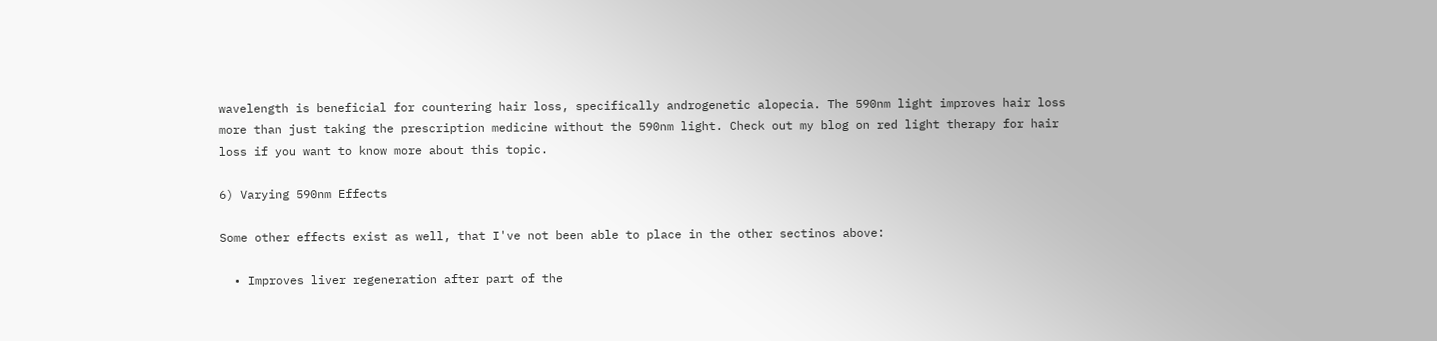wavelength is beneficial for countering hair loss, specifically androgenetic alopecia. The 590nm light improves hair loss more than just taking the prescription medicine without the 590nm light. Check out my blog on red light therapy for hair loss if you want to know more about this topic.

6) Varying 590nm Effects

Some other effects exist as well, that I've not been able to place in the other sectinos above:

  • Improves liver regeneration after part of the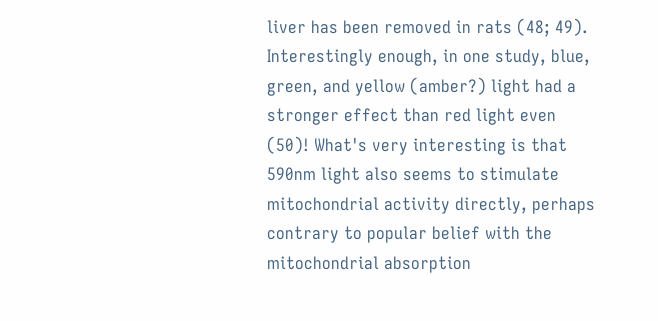liver has been removed in rats (48; 49). Interestingly enough, in one study, blue, green, and yellow (amber?) light had a stronger effect than red light even (50)! What's very interesting is that 590nm light also seems to stimulate mitochondrial activity directly, perhaps contrary to popular belief with the mitochondrial absorption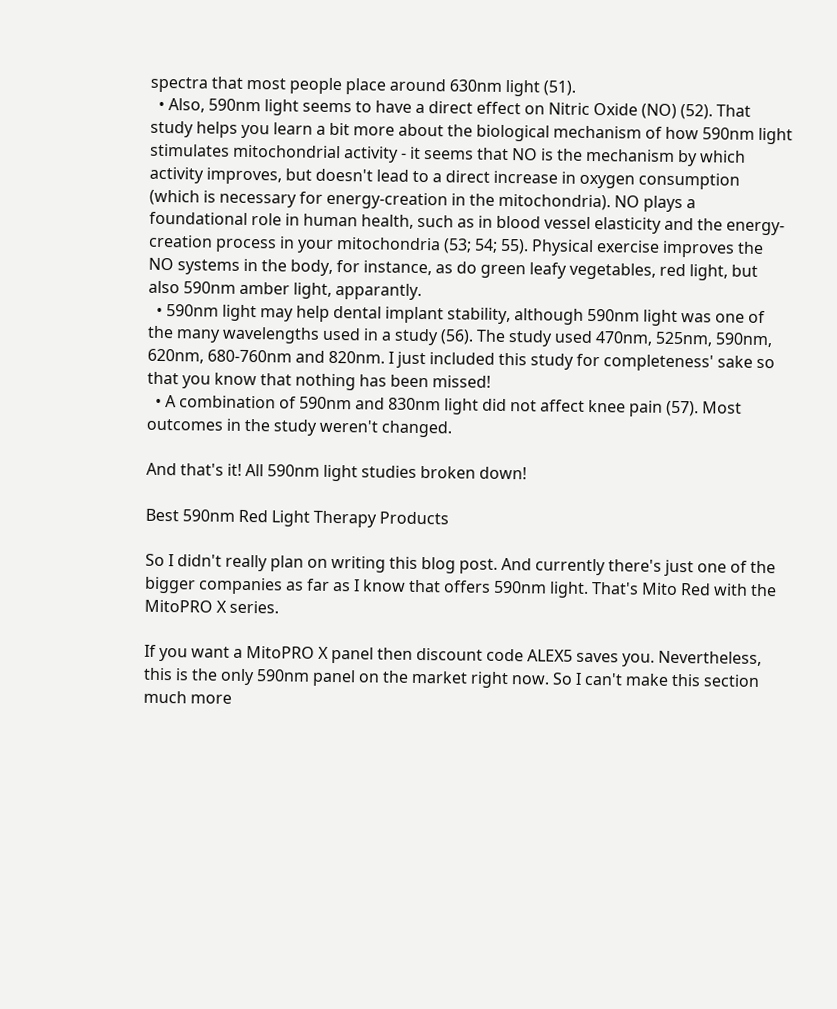spectra that most people place around 630nm light (51).
  • Also, 590nm light seems to have a direct effect on Nitric Oxide (NO) (52). That study helps you learn a bit more about the biological mechanism of how 590nm light stimulates mitochondrial activity - it seems that NO is the mechanism by which activity improves, but doesn't lead to a direct increase in oxygen consumption (which is necessary for energy-creation in the mitochondria). NO plays a foundational role in human health, such as in blood vessel elasticity and the energy-creation process in your mitochondria (53; 54; 55). Physical exercise improves the NO systems in the body, for instance, as do green leafy vegetables, red light, but also 590nm amber light, apparantly.
  • 590nm light may help dental implant stability, although 590nm light was one of the many wavelengths used in a study (56). The study used 470nm, 525nm, 590nm, 620nm, 680-760nm and 820nm. I just included this study for completeness' sake so that you know that nothing has been missed!
  • A combination of 590nm and 830nm light did not affect knee pain (57). Most outcomes in the study weren't changed.

And that's it! All 590nm light studies broken down!

Best 590nm Red Light Therapy Products

So I didn't really plan on writing this blog post. And currently there's just one of the bigger companies as far as I know that offers 590nm light. That's Mito Red with the MitoPRO X series.

If you want a MitoPRO X panel then discount code ALEX5 saves you. Nevertheless, this is the only 590nm panel on the market right now. So I can't make this section much more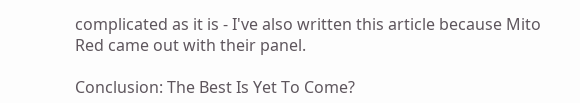complicated as it is - I've also written this article because Mito Red came out with their panel.

Conclusion: The Best Is Yet To Come?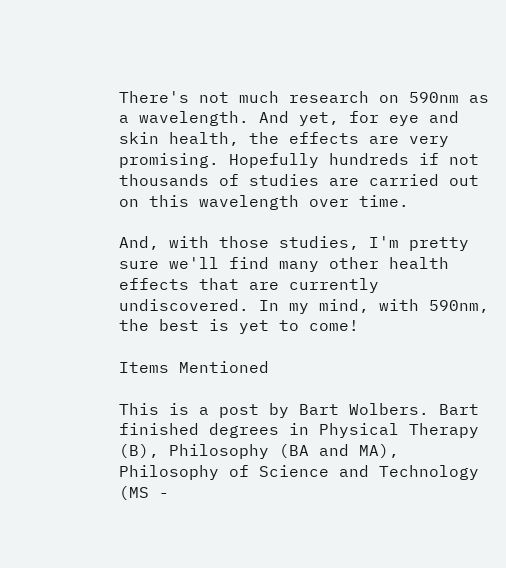There's not much research on 590nm as a wavelength. And yet, for eye and skin health, the effects are very promising. Hopefully hundreds if not thousands of studies are carried out on this wavelength over time.

And, with those studies, I'm pretty sure we'll find many other health effects that are currently undiscovered. In my mind, with 590nm, the best is yet to come!

Items Mentioned

This is a post by Bart Wolbers. Bart finished degrees in Physical Therapy (B), Philosophy (BA and MA), Philosophy of Science and Technology (MS -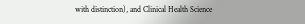with distinction), and Clinical Health Science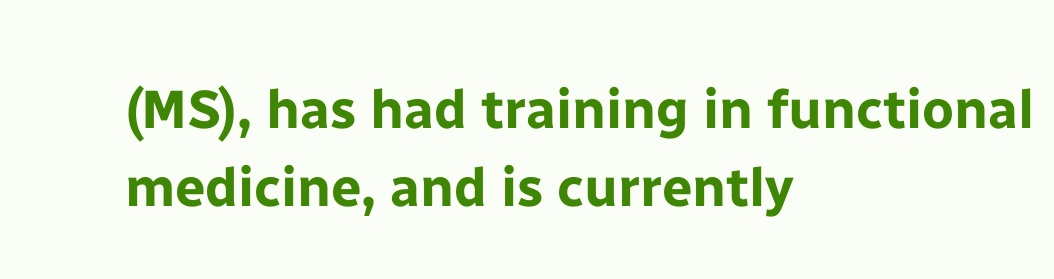(MS), has had training in functional medicine, and is currently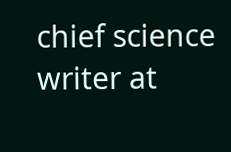chief science writer at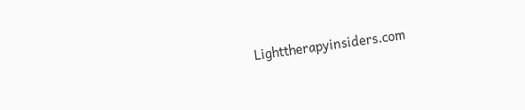Lighttherapyinsiders.com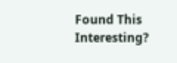Found This Interesting?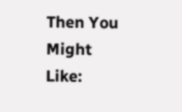Then You Might Like: